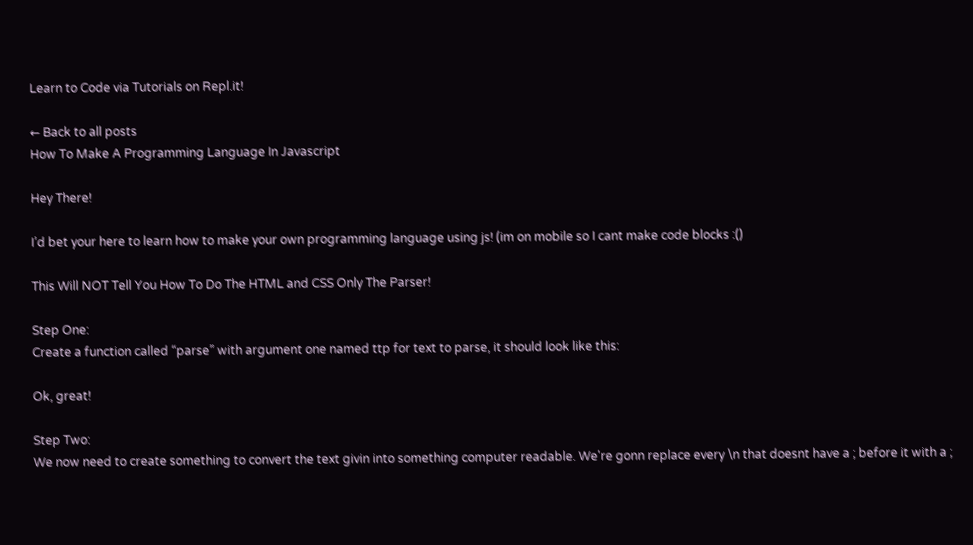Learn to Code via Tutorials on Repl.it!

← Back to all posts
How To Make A Programming Language In Javascript

Hey There!

I’d bet your here to learn how to make your own programming language using js! (im on mobile so I cant make code blocks :()

This Will NOT Tell You How To Do The HTML and CSS Only The Parser!

Step One:
Create a function called “parse” with argument one named ttp for text to parse, it should look like this:

Ok, great!

Step Two:
We now need to create something to convert the text givin into something computer readable. We're gonn replace every \n that doesnt have a ; before it with a ;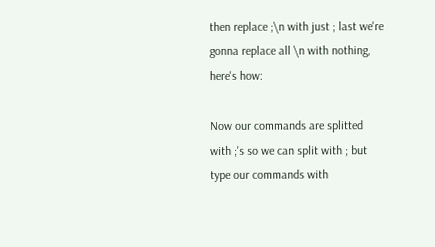then replace ;\n with just ; last we're gonna replace all \n with nothing, here's how:

Now our commands are splitted with ;'s so we can split with ; but type our commands with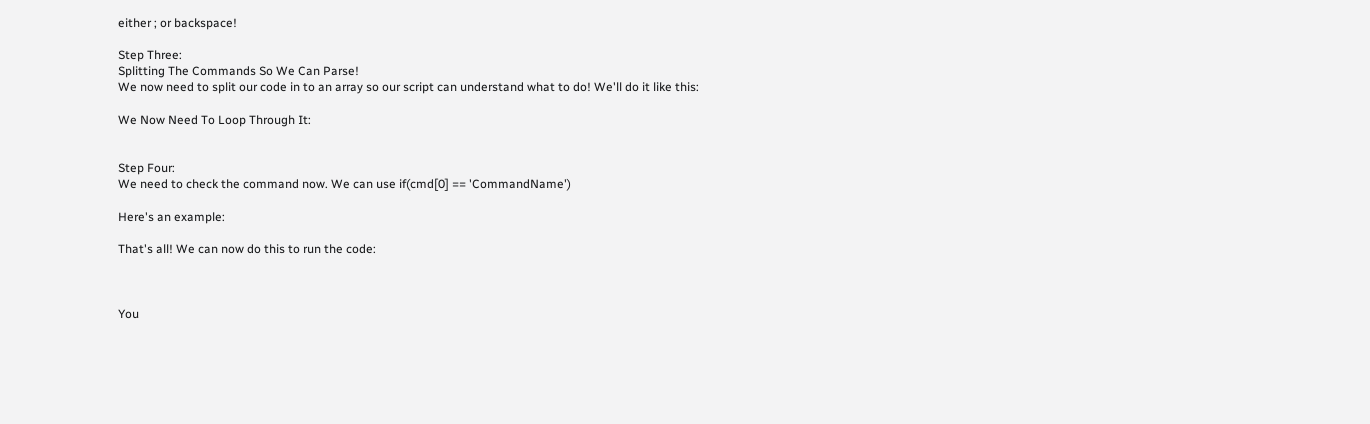either ; or backspace!

Step Three:
Splitting The Commands So We Can Parse!
We now need to split our code in to an array so our script can understand what to do! We'll do it like this:

We Now Need To Loop Through It:


Step Four:
We need to check the command now. We can use if(cmd[0] == 'CommandName')

Here's an example:

That's all! We can now do this to run the code:



You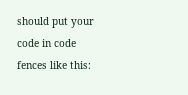should put your code in code fences like this: